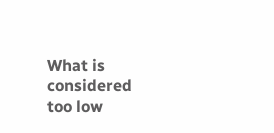What is considered too low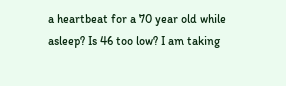a heartbeat for a 70 year old while asleep? Is 46 too low? I am taking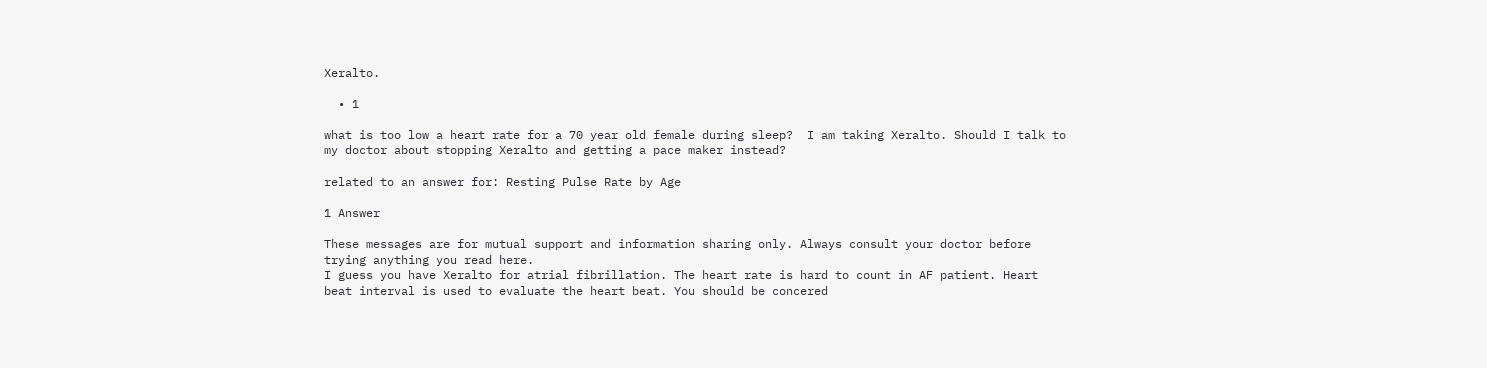Xeralto.

  • 1

what is too low a heart rate for a 70 year old female during sleep?  I am taking Xeralto. Should I talk to my doctor about stopping Xeralto and getting a pace maker instead?

related to an answer for: Resting Pulse Rate by Age

1 Answer

These messages are for mutual support and information sharing only. Always consult your doctor before trying anything you read here.
I guess you have Xeralto for atrial fibrillation. The heart rate is hard to count in AF patient. Heart beat interval is used to evaluate the heart beat. You should be concered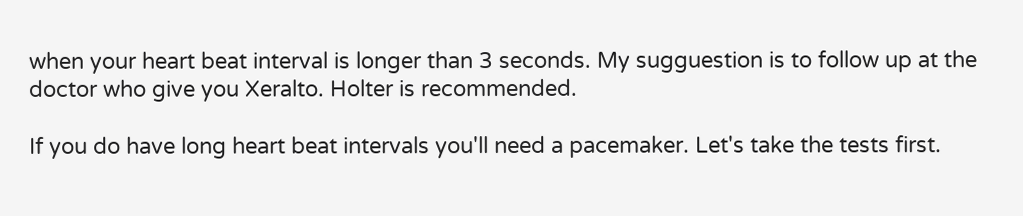when your heart beat interval is longer than 3 seconds. My sugguestion is to follow up at the doctor who give you Xeralto. Holter is recommended.

If you do have long heart beat intervals you'll need a pacemaker. Let's take the tests first.